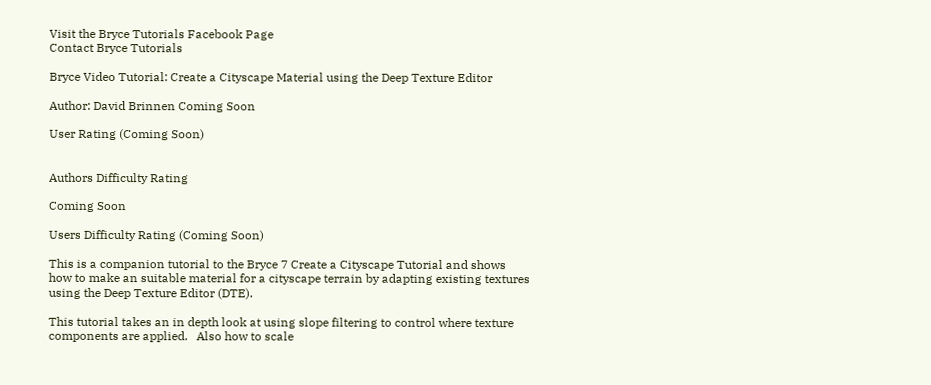Visit the Bryce Tutorials Facebook Page
Contact Bryce Tutorials

Bryce Video Tutorial: Create a Cityscape Material using the Deep Texture Editor

Author: David Brinnen Coming Soon

User Rating (Coming Soon)


Authors Difficulty Rating

Coming Soon

Users Difficulty Rating (Coming Soon)

This is a companion tutorial to the Bryce 7 Create a Cityscape Tutorial and shows how to make an suitable material for a cityscape terrain by adapting existing textures using the Deep Texture Editor (DTE).

This tutorial takes an in depth look at using slope filtering to control where texture components are applied.   Also how to scale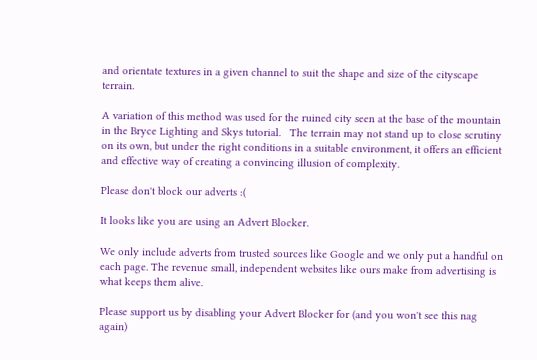and orientate textures in a given channel to suit the shape and size of the cityscape terrain.

A variation of this method was used for the ruined city seen at the base of the mountain in the Bryce Lighting and Skys tutorial.   The terrain may not stand up to close scrutiny on its own, but under the right conditions in a suitable environment, it offers an efficient and effective way of creating a convincing illusion of complexity.

Please don't block our adverts :(

It looks like you are using an Advert Blocker.

We only include adverts from trusted sources like Google and we only put a handful on each page. The revenue small, independent websites like ours make from advertising is what keeps them alive.

Please support us by disabling your Advert Blocker for (and you won't see this nag again)